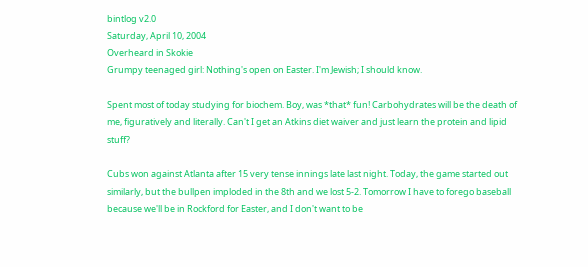bintlog v2.0
Saturday, April 10, 2004
Overheard in Skokie
Grumpy teenaged girl: Nothing's open on Easter. I'm Jewish; I should know.

Spent most of today studying for biochem. Boy, was *that* fun! Carbohydrates will be the death of me, figuratively and literally. Can't I get an Atkins diet waiver and just learn the protein and lipid stuff?

Cubs won against Atlanta after 15 very tense innings late last night. Today, the game started out similarly, but the bullpen imploded in the 8th and we lost 5-2. Tomorrow I have to forego baseball because we'll be in Rockford for Easter, and I don't want to be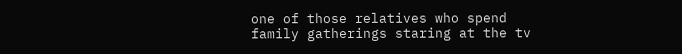one of those relatives who spend family gatherings staring at the tv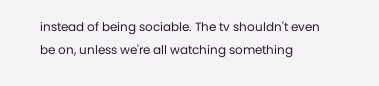instead of being sociable. The tv shouldn't even be on, unless we're all watching something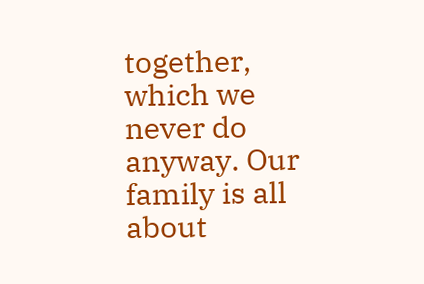together, which we never do anyway. Our family is all about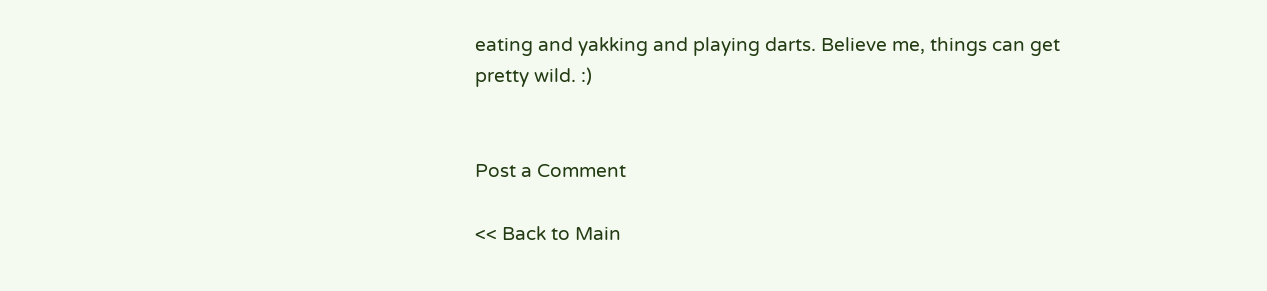eating and yakking and playing darts. Believe me, things can get pretty wild. :)


Post a Comment

<< Back to Main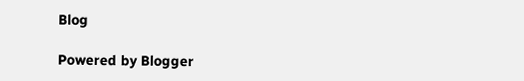Blog

Powered by Blogger